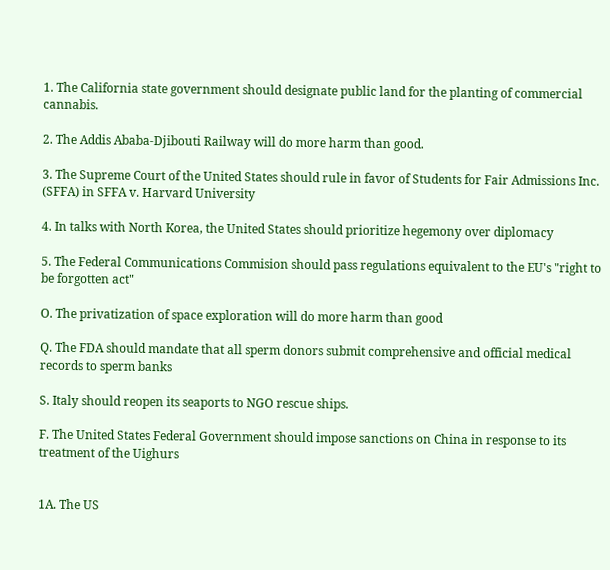1. The California state government should designate public land for the planting of commercial cannabis.

2. The Addis Ababa-Djibouti Railway will do more harm than good.

3. The Supreme Court of the United States should rule in favor of Students for Fair Admissions Inc. (SFFA) in SFFA v. Harvard University

4. In talks with North Korea, the United States should prioritize hegemony over diplomacy

5. The Federal Communications Commision should pass regulations equivalent to the EU's "right to be forgotten act"

O. The privatization of space exploration will do more harm than good

Q. The FDA should mandate that all sperm donors submit comprehensive and official medical records to sperm banks

S. Italy should reopen its seaports to NGO rescue ships.

F. The United States Federal Government should impose sanctions on China in response to its treatment of the Uighurs


1A. The US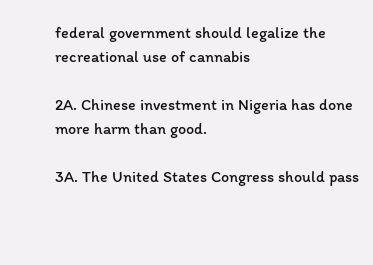federal government should legalize the recreational use of cannabis

2A. Chinese investment in Nigeria has done more harm than good.

3A. The United States Congress should pass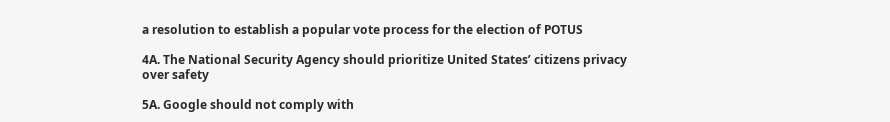a resolution to establish a popular vote process for the election of POTUS

4A. The National Security Agency should prioritize United States’ citizens privacy over safety

5A. Google should not comply with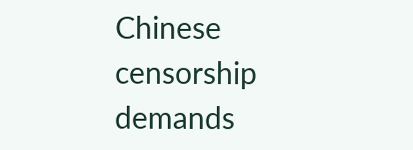Chinese censorship demands